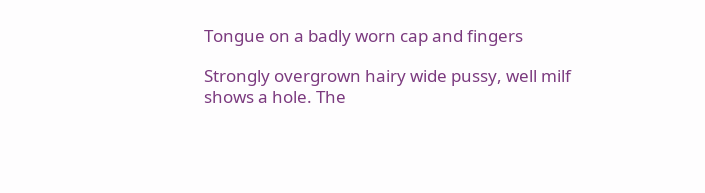Tongue on a badly worn cap and fingers

Strongly overgrown hairy wide pussy, well milf shows a hole. The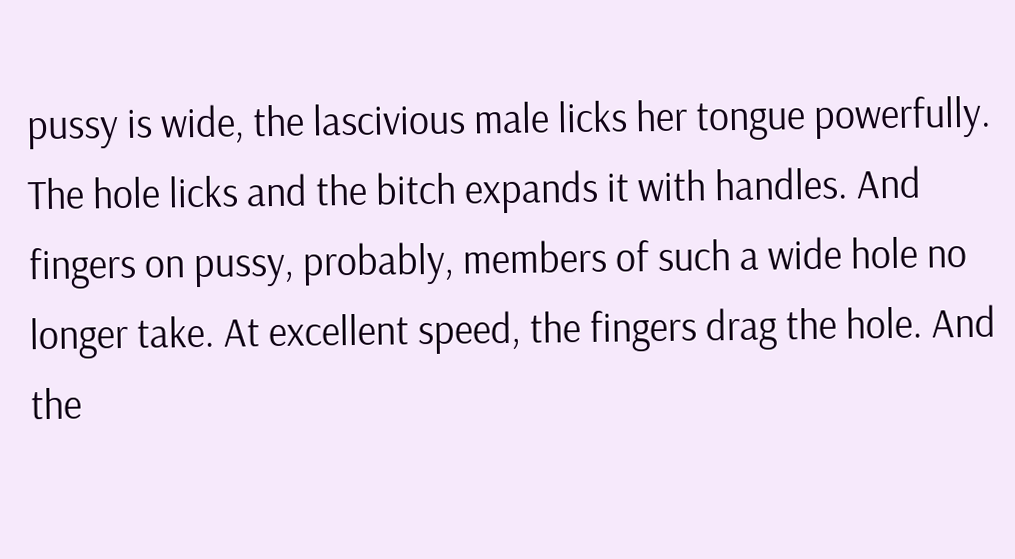pussy is wide, the lascivious male licks her tongue powerfully. The hole licks and the bitch expands it with handles. And fingers on pussy, probably, members of such a wide hole no longer take. At excellent speed, the fingers drag the hole. And the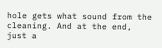hole gets what sound from the cleaning. And at the end, just a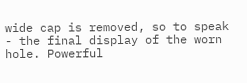wide cap is removed, so to speak - the final display of the worn hole. Powerful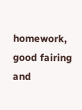homework, good fairing and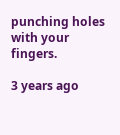punching holes with your fingers.

3 years ago